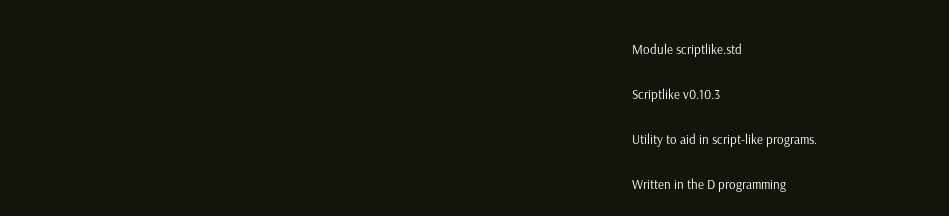Module scriptlike.std

Scriptlike v0.10.3

Utility to aid in script-like programs.

Written in the D programming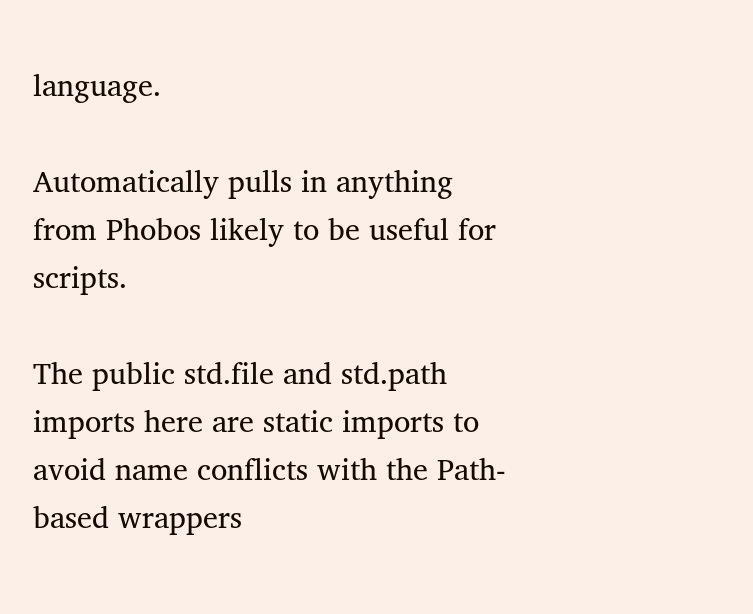language.

Automatically pulls in anything from Phobos likely to be useful for scripts.

The public std.file and std.path imports here are static imports to avoid name conflicts with the Path-based wrappers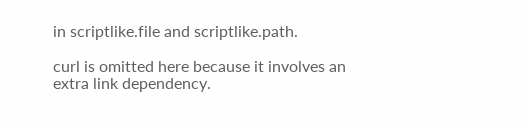in scriptlike.file and scriptlike.path.

curl is omitted here because it involves an extra link dependency.